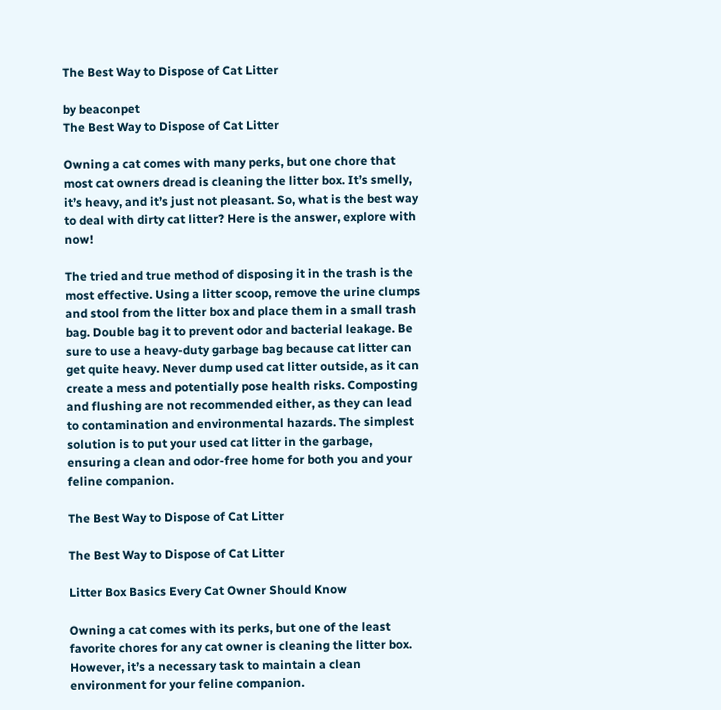The Best Way to Dispose of Cat Litter

by beaconpet
The Best Way to Dispose of Cat Litter

Owning a cat comes with many perks, but one chore that most cat owners dread is cleaning the litter box. It’s smelly, it’s heavy, and it’s just not pleasant. So, what is the best way to deal with dirty cat litter? Here is the answer, explore with now!

The tried and true method of disposing it in the trash is the most effective. Using a litter scoop, remove the urine clumps and stool from the litter box and place them in a small trash bag. Double bag it to prevent odor and bacterial leakage. Be sure to use a heavy-duty garbage bag because cat litter can get quite heavy. Never dump used cat litter outside, as it can create a mess and potentially pose health risks. Composting and flushing are not recommended either, as they can lead to contamination and environmental hazards. The simplest solution is to put your used cat litter in the garbage, ensuring a clean and odor-free home for both you and your feline companion.

The Best Way to Dispose of Cat Litter

The Best Way to Dispose of Cat Litter

Litter Box Basics Every Cat Owner Should Know

Owning a cat comes with its perks, but one of the least favorite chores for any cat owner is cleaning the litter box. However, it’s a necessary task to maintain a clean environment for your feline companion.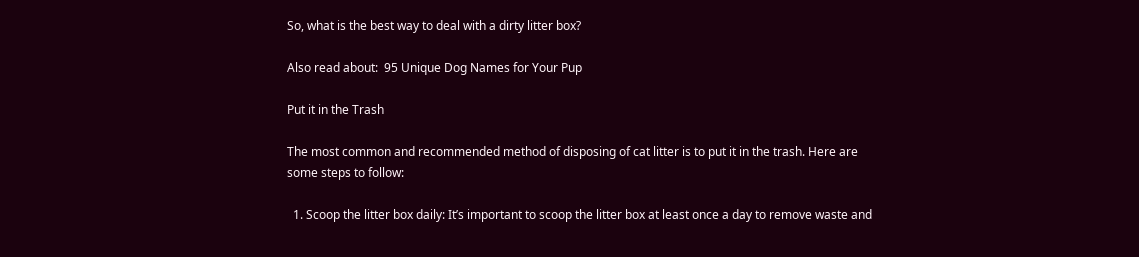So, what is the best way to deal with a dirty litter box?

Also read about:  95 Unique Dog Names for Your Pup

Put it in the Trash

The most common and recommended method of disposing of cat litter is to put it in the trash. Here are some steps to follow:

  1. Scoop the litter box daily: It’s important to scoop the litter box at least once a day to remove waste and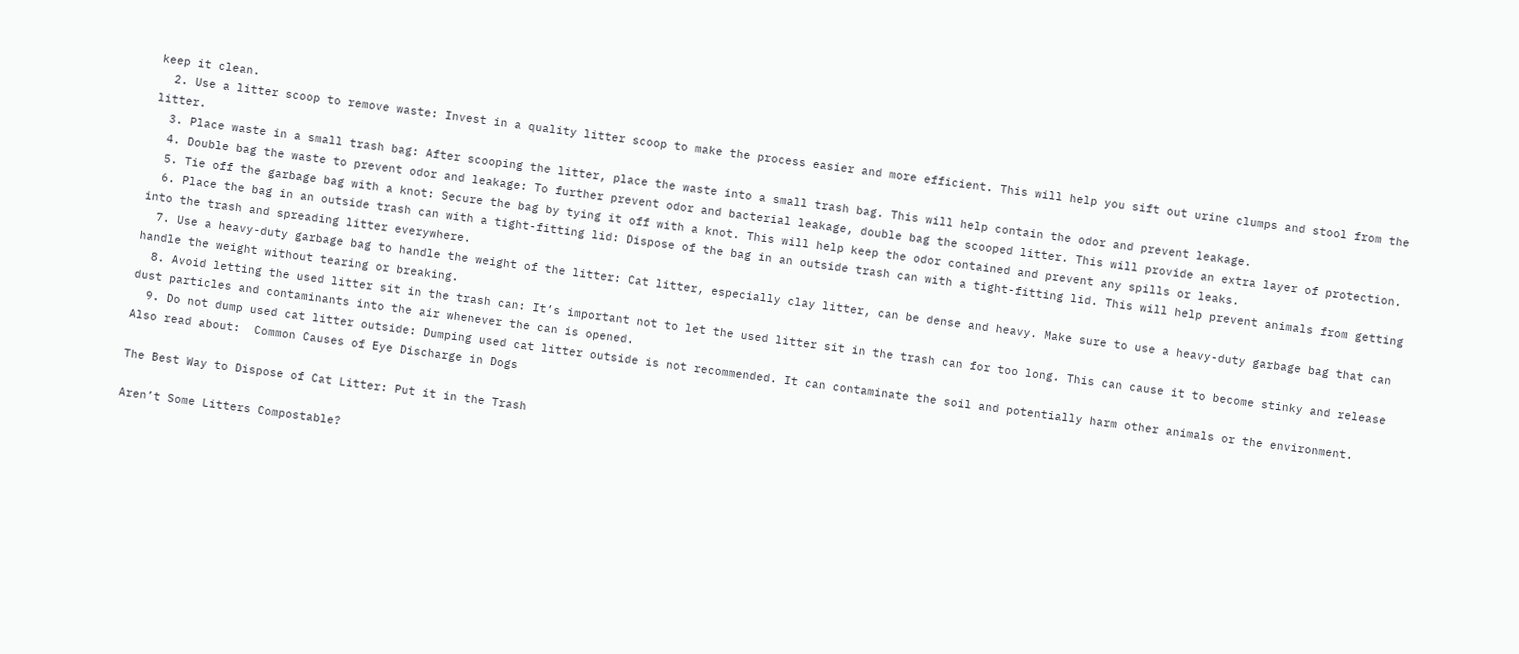keep it clean.
  2. Use a litter scoop to remove waste: Invest in a quality litter scoop to make the process easier and more efficient. This will help you sift out urine clumps and stool from the litter.
  3. Place waste in a small trash bag: After scooping the litter, place the waste into a small trash bag. This will help contain the odor and prevent leakage.
  4. Double bag the waste to prevent odor and leakage: To further prevent odor and bacterial leakage, double bag the scooped litter. This will provide an extra layer of protection.
  5. Tie off the garbage bag with a knot: Secure the bag by tying it off with a knot. This will help keep the odor contained and prevent any spills or leaks.
  6. Place the bag in an outside trash can with a tight-fitting lid: Dispose of the bag in an outside trash can with a tight-fitting lid. This will help prevent animals from getting into the trash and spreading litter everywhere.
  7. Use a heavy-duty garbage bag to handle the weight of the litter: Cat litter, especially clay litter, can be dense and heavy. Make sure to use a heavy-duty garbage bag that can handle the weight without tearing or breaking.
  8. Avoid letting the used litter sit in the trash can: It’s important not to let the used litter sit in the trash can for too long. This can cause it to become stinky and release dust particles and contaminants into the air whenever the can is opened.
  9. Do not dump used cat litter outside: Dumping used cat litter outside is not recommended. It can contaminate the soil and potentially harm other animals or the environment.
Also read about:  Common Causes of Eye Discharge in Dogs

The Best Way to Dispose of Cat Litter: Put it in the Trash

Aren’t Some Litters Compostable?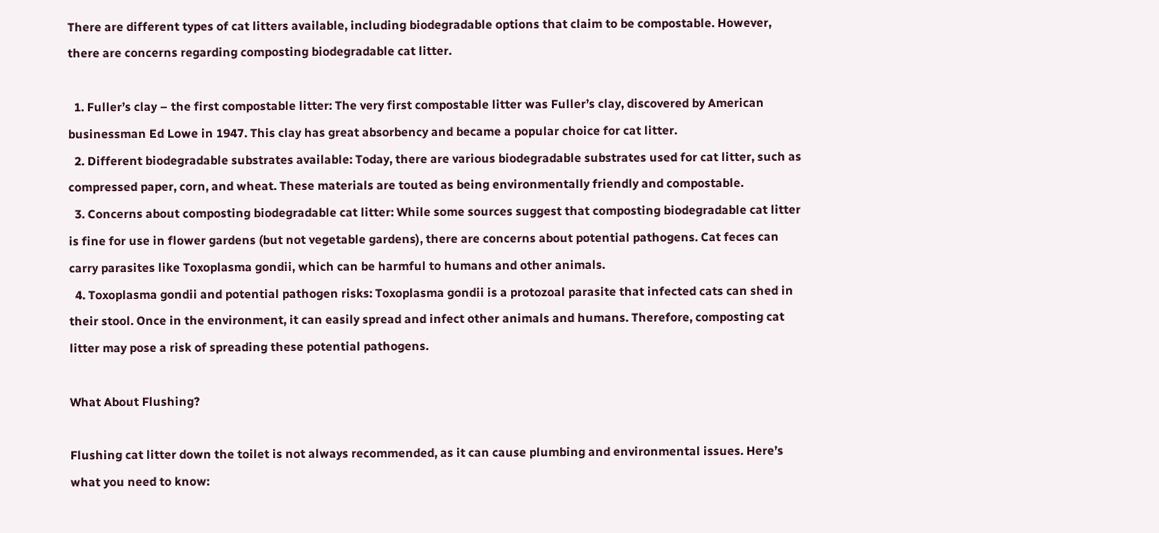There are different types of cat litters available, including biodegradable options that claim to be compostable. However, there are concerns regarding composting biodegradable cat litter.

  1. Fuller’s clay – the first compostable litter: The very first compostable litter was Fuller’s clay, discovered by American businessman Ed Lowe in 1947. This clay has great absorbency and became a popular choice for cat litter.
  2. Different biodegradable substrates available: Today, there are various biodegradable substrates used for cat litter, such as compressed paper, corn, and wheat. These materials are touted as being environmentally friendly and compostable.
  3. Concerns about composting biodegradable cat litter: While some sources suggest that composting biodegradable cat litter is fine for use in flower gardens (but not vegetable gardens), there are concerns about potential pathogens. Cat feces can carry parasites like Toxoplasma gondii, which can be harmful to humans and other animals.
  4. Toxoplasma gondii and potential pathogen risks: Toxoplasma gondii is a protozoal parasite that infected cats can shed in their stool. Once in the environment, it can easily spread and infect other animals and humans. Therefore, composting cat litter may pose a risk of spreading these potential pathogens.

What About Flushing?

Flushing cat litter down the toilet is not always recommended, as it can cause plumbing and environmental issues. Here’s what you need to know: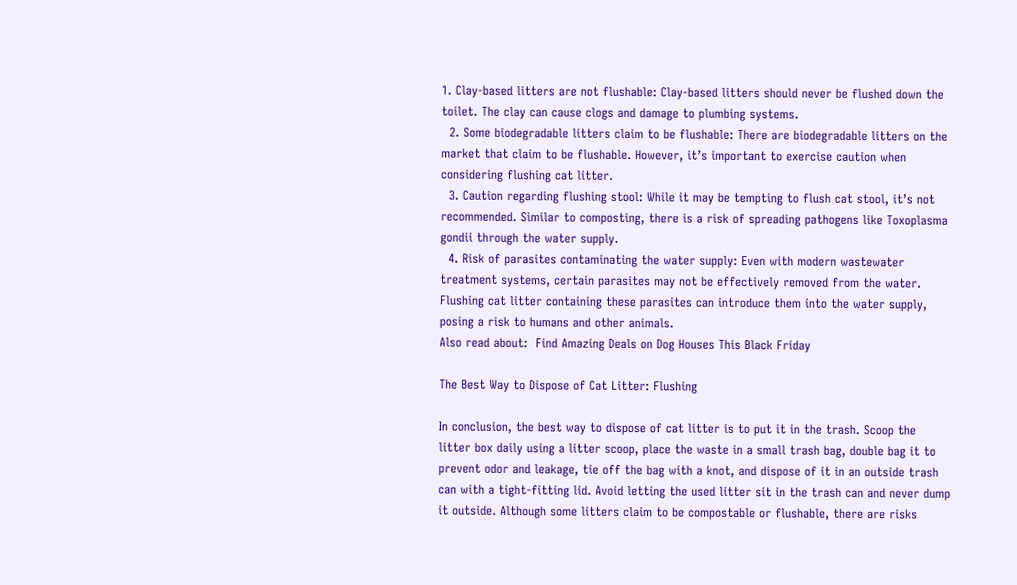1. Clay-based litters are not flushable: Clay-based litters should never be flushed down the toilet. The clay can cause clogs and damage to plumbing systems.
  2. Some biodegradable litters claim to be flushable: There are biodegradable litters on the market that claim to be flushable. However, it’s important to exercise caution when considering flushing cat litter.
  3. Caution regarding flushing stool: While it may be tempting to flush cat stool, it’s not recommended. Similar to composting, there is a risk of spreading pathogens like Toxoplasma gondii through the water supply.
  4. Risk of parasites contaminating the water supply: Even with modern wastewater treatment systems, certain parasites may not be effectively removed from the water. Flushing cat litter containing these parasites can introduce them into the water supply, posing a risk to humans and other animals.
Also read about:  Find Amazing Deals on Dog Houses This Black Friday

The Best Way to Dispose of Cat Litter: Flushing

In conclusion, the best way to dispose of cat litter is to put it in the trash. Scoop the litter box daily using a litter scoop, place the waste in a small trash bag, double bag it to prevent odor and leakage, tie off the bag with a knot, and dispose of it in an outside trash can with a tight-fitting lid. Avoid letting the used litter sit in the trash can and never dump it outside. Although some litters claim to be compostable or flushable, there are risks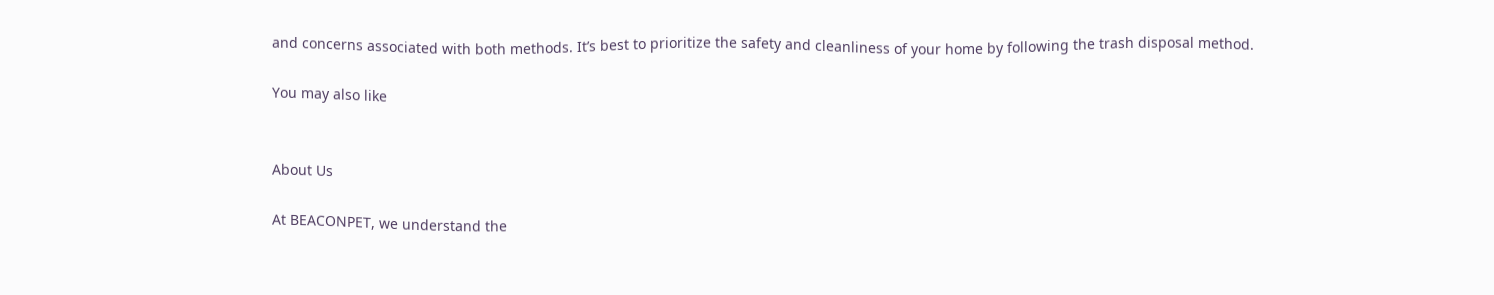and concerns associated with both methods. It’s best to prioritize the safety and cleanliness of your home by following the trash disposal method.

You may also like


About Us

At BEACONPET, we understand the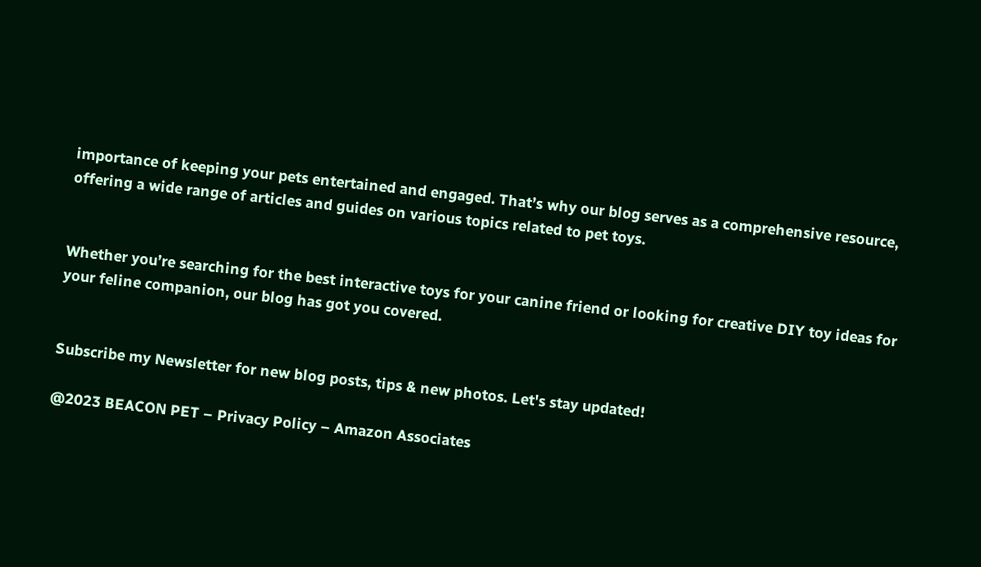importance of keeping your pets entertained and engaged. That’s why our blog serves as a comprehensive resource, offering a wide range of articles and guides on various topics related to pet toys.


Whether you’re searching for the best interactive toys for your canine friend or looking for creative DIY toy ideas for your feline companion, our blog has got you covered.


Subscribe my Newsletter for new blog posts, tips & new photos. Let's stay updated!

@2023 BEACON PET – Privacy Policy – Amazon Associates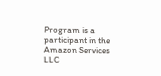Program is a participant in the Amazon Services LLC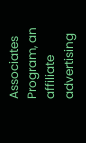Associates Program, an affiliate advertising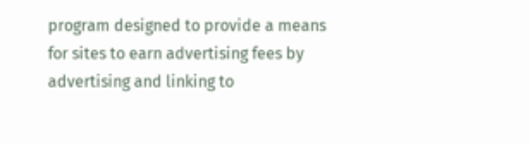program designed to provide a means for sites to earn advertising fees by advertising and linking to